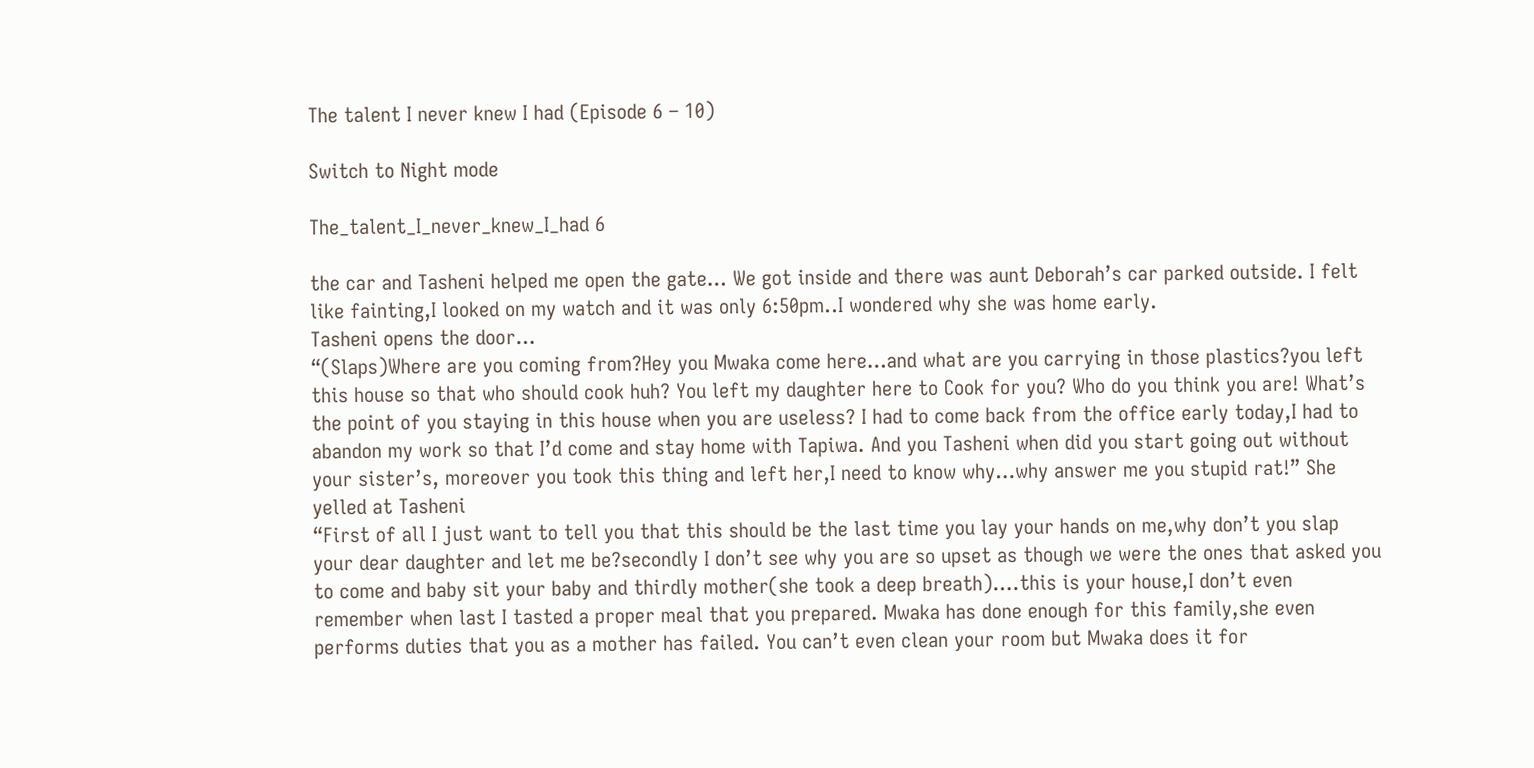The talent I never knew I had (Episode 6 – 10)

Switch to Night mode

The_talent_I_never_knew_I_had 6

the car and Tasheni helped me open the gate… We got inside and there was aunt Deborah’s car parked outside. I felt like fainting,I looked on my watch and it was only 6:50pm..I wondered why she was home early.
Tasheni opens the door…
“(Slaps)Where are you coming from?Hey you Mwaka come here…and what are you carrying in those plastics?you left this house so that who should cook huh? You left my daughter here to Cook for you? Who do you think you are! What’s the point of you staying in this house when you are useless? I had to come back from the office early today,I had to abandon my work so that I’d come and stay home with Tapiwa. And you Tasheni when did you start going out without your sister’s, moreover you took this thing and left her,I need to know why…why answer me you stupid rat!” She yelled at Tasheni
“First of all I just want to tell you that this should be the last time you lay your hands on me,why don’t you slap your dear daughter and let me be?secondly I don’t see why you are so upset as though we were the ones that asked you to come and baby sit your baby and thirdly mother(she took a deep breath)….this is your house,I don’t even remember when last I tasted a proper meal that you prepared. Mwaka has done enough for this family,she even performs duties that you as a mother has failed. You can’t even clean your room but Mwaka does it for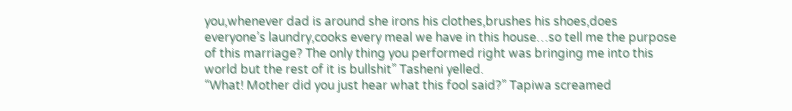you,whenever dad is around she irons his clothes,brushes his shoes,does everyone’s laundry,cooks every meal we have in this house…so tell me the purpose of this marriage? The only thing you performed right was bringing me into this world but the rest of it is bullshit” Tasheni yelled.
“What! Mother did you just hear what this fool said?” Tapiwa screamed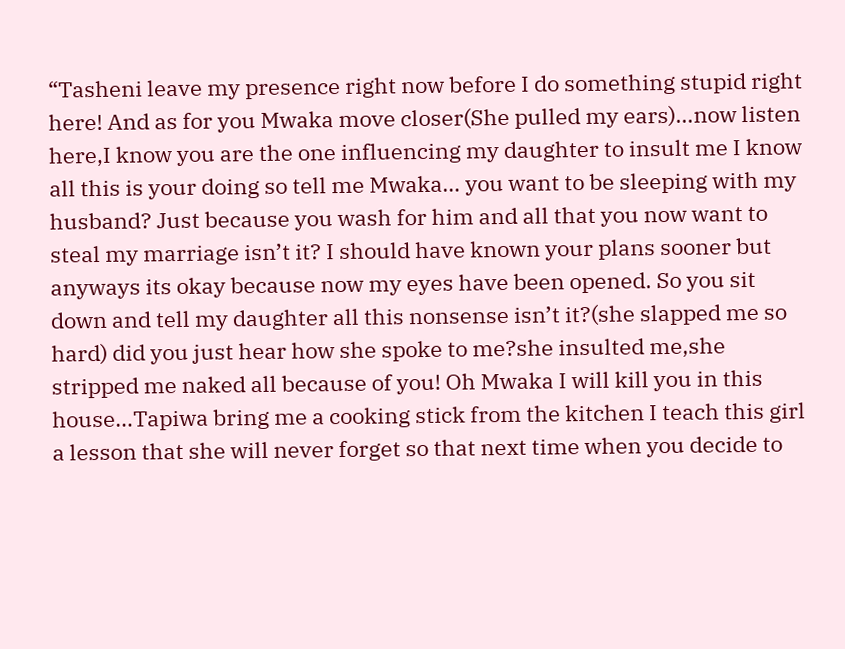“Tasheni leave my presence right now before I do something stupid right here! And as for you Mwaka move closer(She pulled my ears)…now listen here,I know you are the one influencing my daughter to insult me I know all this is your doing so tell me Mwaka… you want to be sleeping with my husband? Just because you wash for him and all that you now want to steal my marriage isn’t it? I should have known your plans sooner but anyways its okay because now my eyes have been opened. So you sit down and tell my daughter all this nonsense isn’t it?(she slapped me so hard) did you just hear how she spoke to me?she insulted me,she stripped me naked all because of you! Oh Mwaka I will kill you in this house…Tapiwa bring me a cooking stick from the kitchen I teach this girl a lesson that she will never forget so that next time when you decide to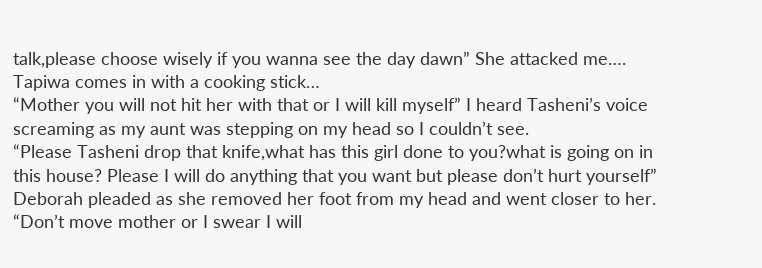talk,please choose wisely if you wanna see the day dawn” She attacked me….
Tapiwa comes in with a cooking stick…
“Mother you will not hit her with that or I will kill myself” I heard Tasheni’s voice screaming as my aunt was stepping on my head so I couldn’t see.
“Please Tasheni drop that knife,what has this girl done to you?what is going on in this house? Please I will do anything that you want but please don’t hurt yourself” Deborah pleaded as she removed her foot from my head and went closer to her.
“Don’t move mother or I swear I will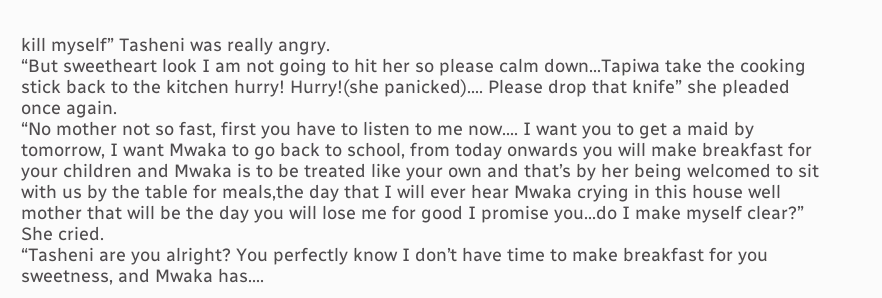kill myself” Tasheni was really angry.
“But sweetheart look I am not going to hit her so please calm down…Tapiwa take the cooking stick back to the kitchen hurry! Hurry!(she panicked)…. Please drop that knife” she pleaded once again.
“No mother not so fast, first you have to listen to me now…. I want you to get a maid by tomorrow, I want Mwaka to go back to school, from today onwards you will make breakfast for your children and Mwaka is to be treated like your own and that’s by her being welcomed to sit with us by the table for meals,the day that I will ever hear Mwaka crying in this house well mother that will be the day you will lose me for good I promise you…do I make myself clear?” She cried.
“Tasheni are you alright? You perfectly know I don’t have time to make breakfast for you sweetness, and Mwaka has….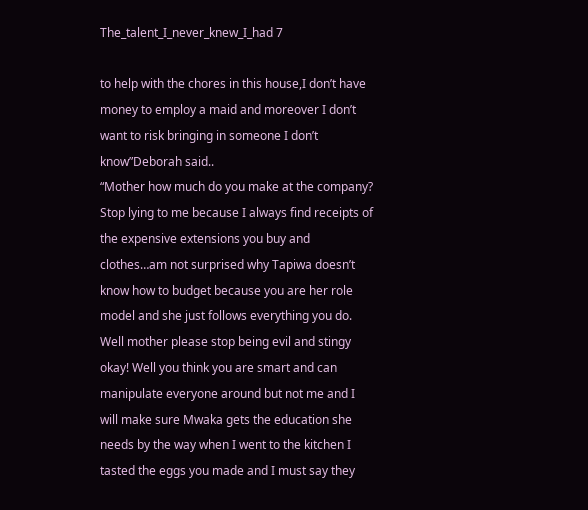The_talent_I_never_knew_I_had 7

to help with the chores in this house,I don’t have money to employ a maid and moreover I don’t want to risk bringing in someone I don’t know”Deborah said..
“Mother how much do you make at the company? Stop lying to me because I always find receipts of the expensive extensions you buy and clothes…am not surprised why Tapiwa doesn’t know how to budget because you are her role model and she just follows everything you do. Well mother please stop being evil and stingy okay! Well you think you are smart and can manipulate everyone around but not me and I will make sure Mwaka gets the education she needs by the way when I went to the kitchen I tasted the eggs you made and I must say they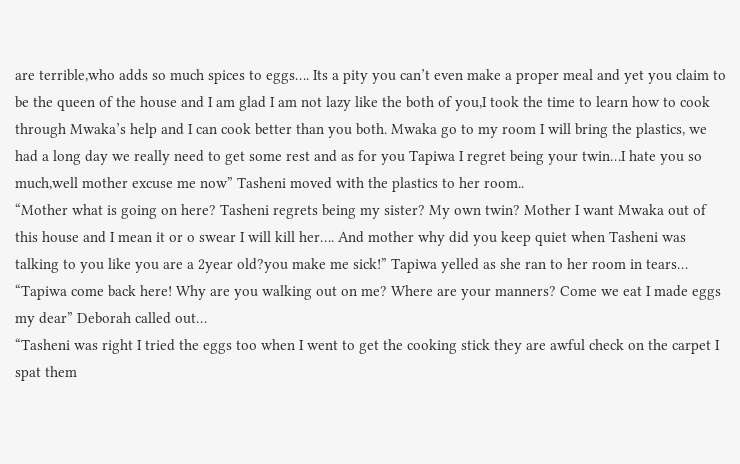are terrible,who adds so much spices to eggs…. Its a pity you can’t even make a proper meal and yet you claim to be the queen of the house and I am glad I am not lazy like the both of you,I took the time to learn how to cook through Mwaka’s help and I can cook better than you both. Mwaka go to my room I will bring the plastics, we had a long day we really need to get some rest and as for you Tapiwa I regret being your twin…I hate you so much,well mother excuse me now” Tasheni moved with the plastics to her room..
“Mother what is going on here? Tasheni regrets being my sister? My own twin? Mother I want Mwaka out of this house and I mean it or o swear I will kill her…. And mother why did you keep quiet when Tasheni was talking to you like you are a 2year old?you make me sick!” Tapiwa yelled as she ran to her room in tears…
“Tapiwa come back here! Why are you walking out on me? Where are your manners? Come we eat I made eggs my dear” Deborah called out…
“Tasheni was right I tried the eggs too when I went to get the cooking stick they are awful check on the carpet I spat them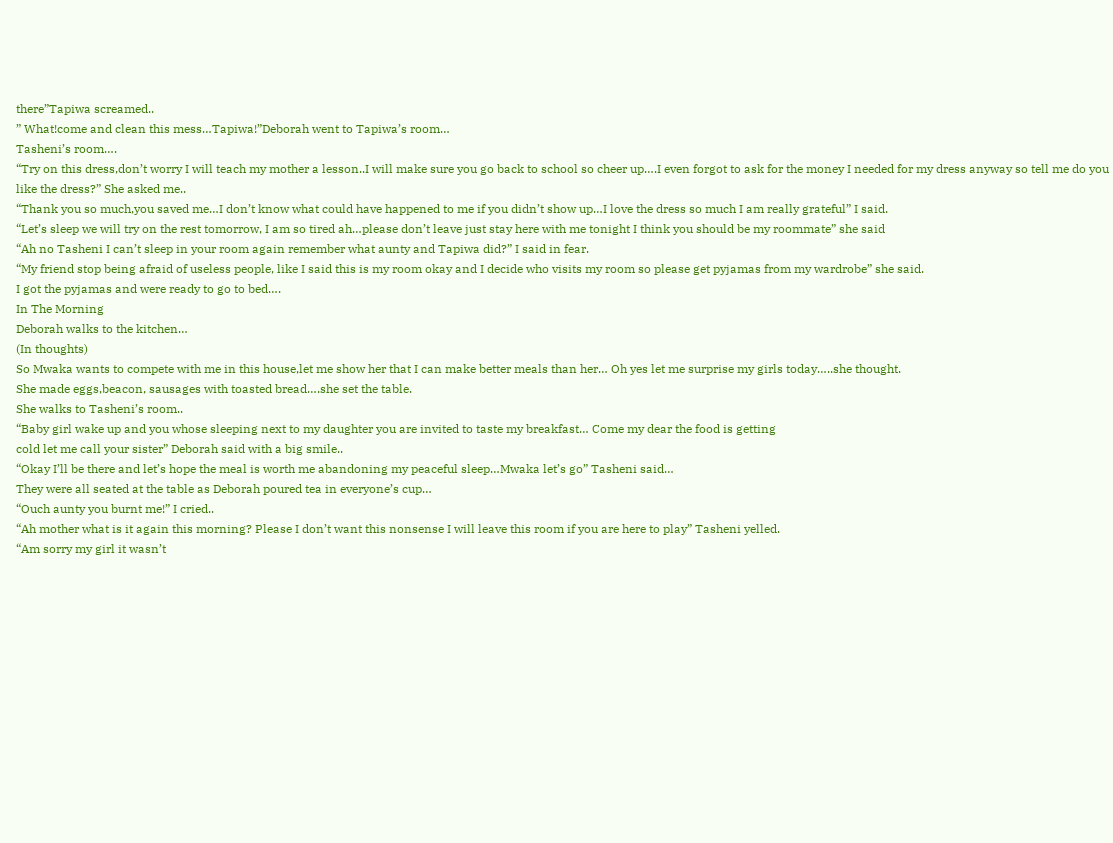there”Tapiwa screamed..
” What!come and clean this mess…Tapiwa!”Deborah went to Tapiwa’s room…
Tasheni’s room….
“Try on this dress,don’t worry I will teach my mother a lesson..I will make sure you go back to school so cheer up….I even forgot to ask for the money I needed for my dress anyway so tell me do you like the dress?” She asked me..
“Thank you so much,you saved me…I don’t know what could have happened to me if you didn’t show up…I love the dress so much I am really grateful” I said.
“Let’s sleep we will try on the rest tomorrow, I am so tired ah…please don’t leave just stay here with me tonight I think you should be my roommate” she said
“Ah no Tasheni I can’t sleep in your room again remember what aunty and Tapiwa did?” I said in fear.
“My friend stop being afraid of useless people, like I said this is my room okay and I decide who visits my room so please get pyjamas from my wardrobe” she said.
I got the pyjamas and were ready to go to bed….
In The Morning
Deborah walks to the kitchen…
(In thoughts)
So Mwaka wants to compete with me in this house,let me show her that I can make better meals than her… Oh yes let me surprise my girls today…..she thought.
She made eggs,beacon, sausages with toasted bread….she set the table.
She walks to Tasheni’s room..
“Baby girl wake up and you whose sleeping next to my daughter you are invited to taste my breakfast… Come my dear the food is getting
cold let me call your sister” Deborah said with a big smile..
“Okay I’ll be there and let’s hope the meal is worth me abandoning my peaceful sleep…Mwaka let’s go” Tasheni said…
They were all seated at the table as Deborah poured tea in everyone’s cup…
“Ouch aunty you burnt me!” I cried..
“Ah mother what is it again this morning? Please I don’t want this nonsense I will leave this room if you are here to play” Tasheni yelled.
“Am sorry my girl it wasn’t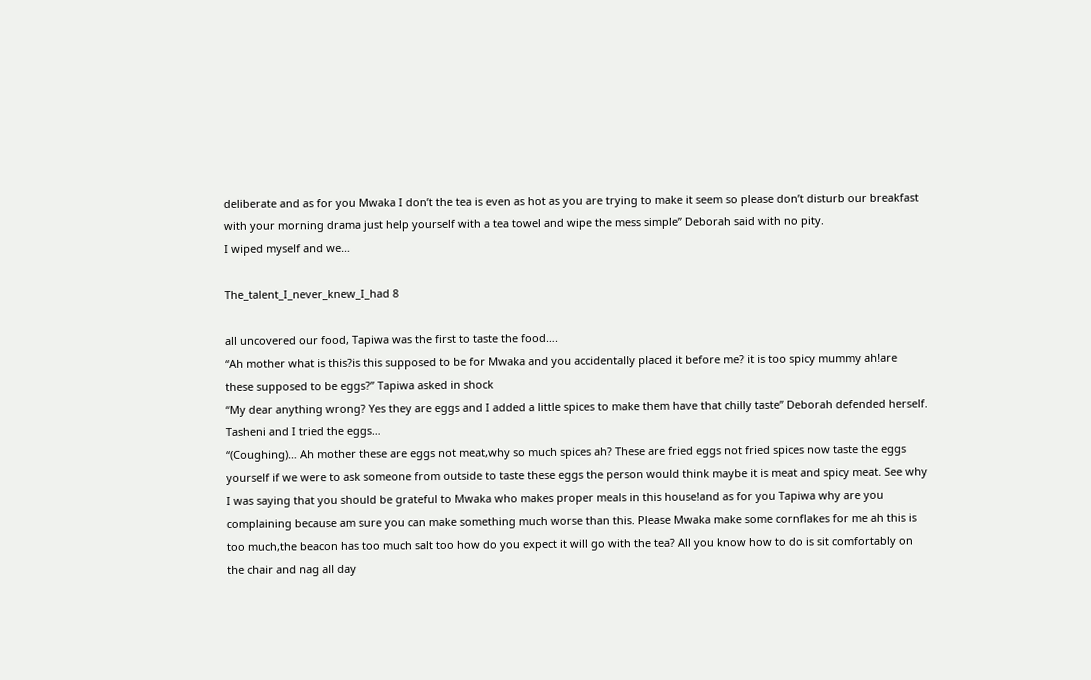deliberate and as for you Mwaka I don’t the tea is even as hot as you are trying to make it seem so please don’t disturb our breakfast with your morning drama just help yourself with a tea towel and wipe the mess simple” Deborah said with no pity.
I wiped myself and we…

The_talent_I_never_knew_I_had 8

all uncovered our food, Tapiwa was the first to taste the food….
“Ah mother what is this?is this supposed to be for Mwaka and you accidentally placed it before me? it is too spicy mummy ah!are these supposed to be eggs?” Tapiwa asked in shock
“My dear anything wrong? Yes they are eggs and I added a little spices to make them have that chilly taste” Deborah defended herself.
Tasheni and I tried the eggs…
“(Coughing)… Ah mother these are eggs not meat,why so much spices ah? These are fried eggs not fried spices now taste the eggs yourself if we were to ask someone from outside to taste these eggs the person would think maybe it is meat and spicy meat. See why I was saying that you should be grateful to Mwaka who makes proper meals in this house!and as for you Tapiwa why are you complaining because am sure you can make something much worse than this. Please Mwaka make some cornflakes for me ah this is too much,the beacon has too much salt too how do you expect it will go with the tea? All you know how to do is sit comfortably on the chair and nag all day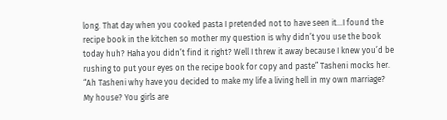long. That day when you cooked pasta I pretended not to have seen it…I found the recipe book in the kitchen so mother my question is why didn’t you use the book today huh? Haha you didn’t find it right? Well I threw it away because I knew you’d be rushing to put your eyes on the recipe book for copy and paste” Tasheni mocks her.
“Ah Tasheni why have you decided to make my life a living hell in my own marriage? My house? You girls are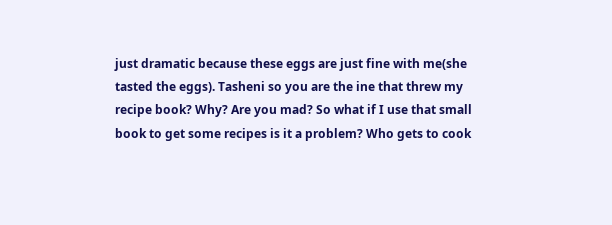just dramatic because these eggs are just fine with me(she tasted the eggs). Tasheni so you are the ine that threw my recipe book? Why? Are you mad? So what if I use that small book to get some recipes is it a problem? Who gets to cook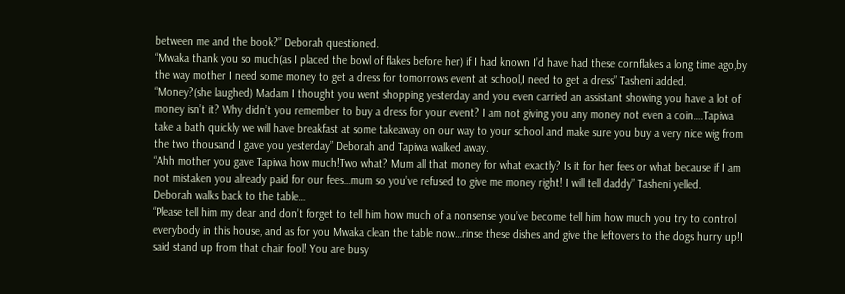between me and the book?” Deborah questioned.
“Mwaka thank you so much(as I placed the bowl of flakes before her) if I had known I’d have had these cornflakes a long time ago,by the way mother I need some money to get a dress for tomorrows event at school,I need to get a dress” Tasheni added.
“Money?(she laughed) Madam I thought you went shopping yesterday and you even carried an assistant showing you have a lot of money isn’t it? Why didn’t you remember to buy a dress for your event? I am not giving you any money not even a coin….Tapiwa take a bath quickly we will have breakfast at some takeaway on our way to your school and make sure you buy a very nice wig from the two thousand I gave you yesterday” Deborah and Tapiwa walked away.
“Ahh mother you gave Tapiwa how much!Two what? Mum all that money for what exactly? Is it for her fees or what because if I am not mistaken you already paid for our fees…mum so you’ve refused to give me money right! I will tell daddy” Tasheni yelled.
Deborah walks back to the table…
“Please tell him my dear and don’t forget to tell him how much of a nonsense you’ve become tell him how much you try to control everybody in this house, and as for you Mwaka clean the table now…rinse these dishes and give the leftovers to the dogs hurry up!I said stand up from that chair fool! You are busy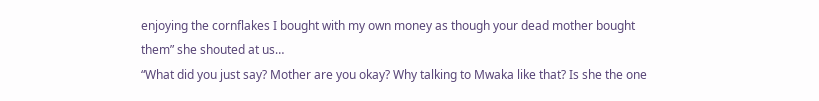enjoying the cornflakes I bought with my own money as though your dead mother bought them” she shouted at us…
“What did you just say? Mother are you okay? Why talking to Mwaka like that? Is she the one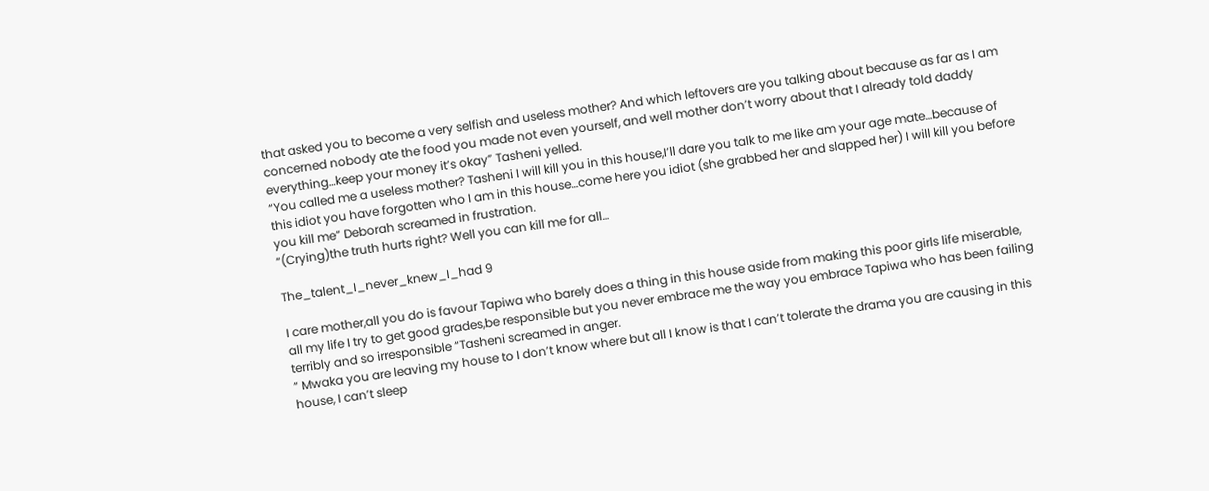that asked you to become a very selfish and useless mother? And which leftovers are you talking about because as far as I am concerned nobody ate the food you made not even yourself, and well mother don’t worry about that I already told daddy everything…keep your money it’s okay” Tasheni yelled.
“You called me a useless mother? Tasheni I will kill you in this house,I’ll dare you talk to me like am your age mate…because of this idiot you have forgotten who I am in this house…come here you idiot (she grabbed her and slapped her) I will kill you before you kill me” Deborah screamed in frustration.
“(Crying)the truth hurts right? Well you can kill me for all…

The_talent_I_never_knew_I_had 9

I care mother,all you do is favour Tapiwa who barely does a thing in this house aside from making this poor girls life miserable, all my life I try to get good grades,be responsible but you never embrace me the way you embrace Tapiwa who has been failing terribly and so irresponsible “Tasheni screamed in anger.
” Mwaka you are leaving my house to I don’t know where but all I know is that I can’t tolerate the drama you are causing in this house, I can’t sleep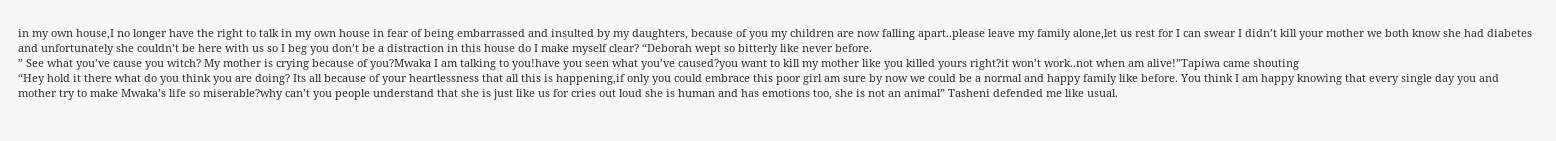in my own house,I no longer have the right to talk in my own house in fear of being embarrassed and insulted by my daughters, because of you my children are now falling apart..please leave my family alone,let us rest for I can swear I didn’t kill your mother we both know she had diabetes and unfortunately she couldn’t be here with us so I beg you don’t be a distraction in this house do I make myself clear? “Deborah wept so bitterly like never before.
” See what you’ve cause you witch? My mother is crying because of you?Mwaka I am talking to you!have you seen what you’ve caused?you want to kill my mother like you killed yours right?it won’t work..not when am alive!”Tapiwa came shouting
“Hey hold it there what do you think you are doing? Its all because of your heartlessness that all this is happening,if only you could embrace this poor girl am sure by now we could be a normal and happy family like before. You think I am happy knowing that every single day you and mother try to make Mwaka’s life so miserable?why can’t you people understand that she is just like us for cries out loud she is human and has emotions too, she is not an animal” Tasheni defended me like usual.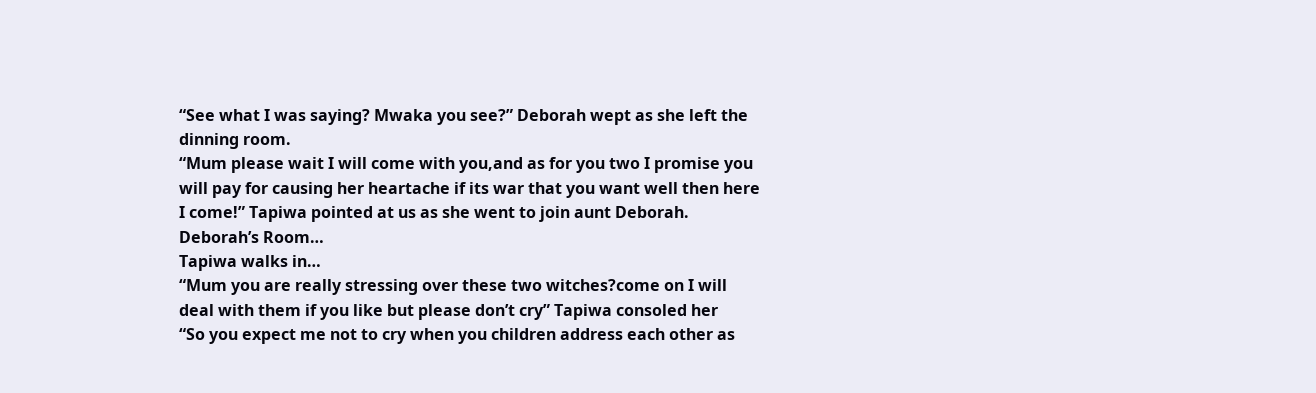“See what I was saying? Mwaka you see?” Deborah wept as she left the dinning room.
“Mum please wait I will come with you,and as for you two I promise you will pay for causing her heartache if its war that you want well then here I come!” Tapiwa pointed at us as she went to join aunt Deborah.
Deborah’s Room…
Tapiwa walks in…
“Mum you are really stressing over these two witches?come on I will deal with them if you like but please don’t cry” Tapiwa consoled her
“So you expect me not to cry when you children address each other as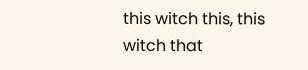this witch this, this witch that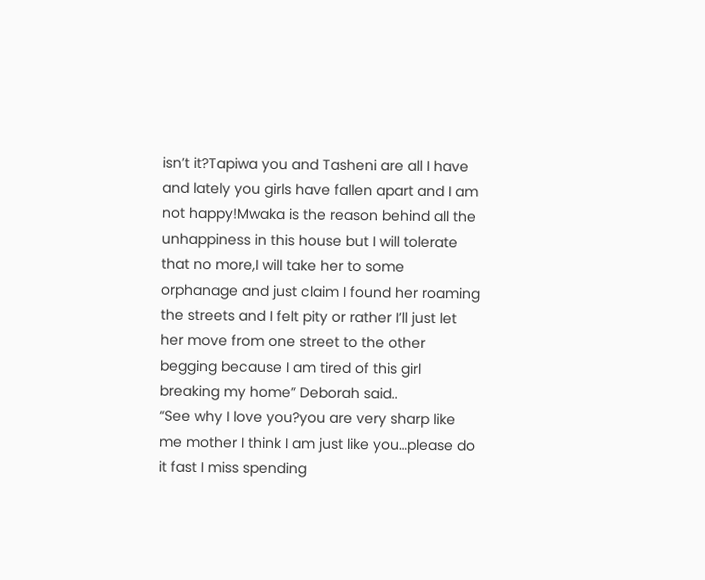isn’t it?Tapiwa you and Tasheni are all I have and lately you girls have fallen apart and I am not happy!Mwaka is the reason behind all the unhappiness in this house but I will tolerate that no more,I will take her to some orphanage and just claim I found her roaming the streets and I felt pity or rather I’ll just let her move from one street to the other begging because I am tired of this girl breaking my home” Deborah said..
“See why I love you?you are very sharp like me mother I think I am just like you…please do it fast I miss spending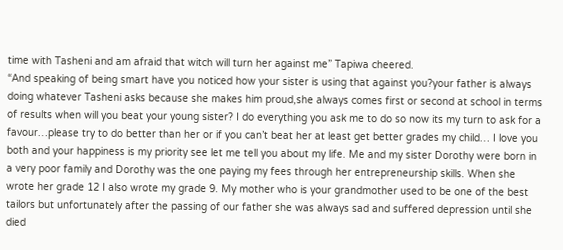time with Tasheni and am afraid that witch will turn her against me” Tapiwa cheered.
“And speaking of being smart have you noticed how your sister is using that against you?your father is always doing whatever Tasheni asks because she makes him proud,she always comes first or second at school in terms of results when will you beat your young sister? I do everything you ask me to do so now its my turn to ask for a favour…please try to do better than her or if you can’t beat her at least get better grades my child… I love you both and your happiness is my priority see let me tell you about my life. Me and my sister Dorothy were born in a very poor family and Dorothy was the one paying my fees through her entrepreneurship skills. When she wrote her grade 12 I also wrote my grade 9. My mother who is your grandmother used to be one of the best tailors but unfortunately after the passing of our father she was always sad and suffered depression until she died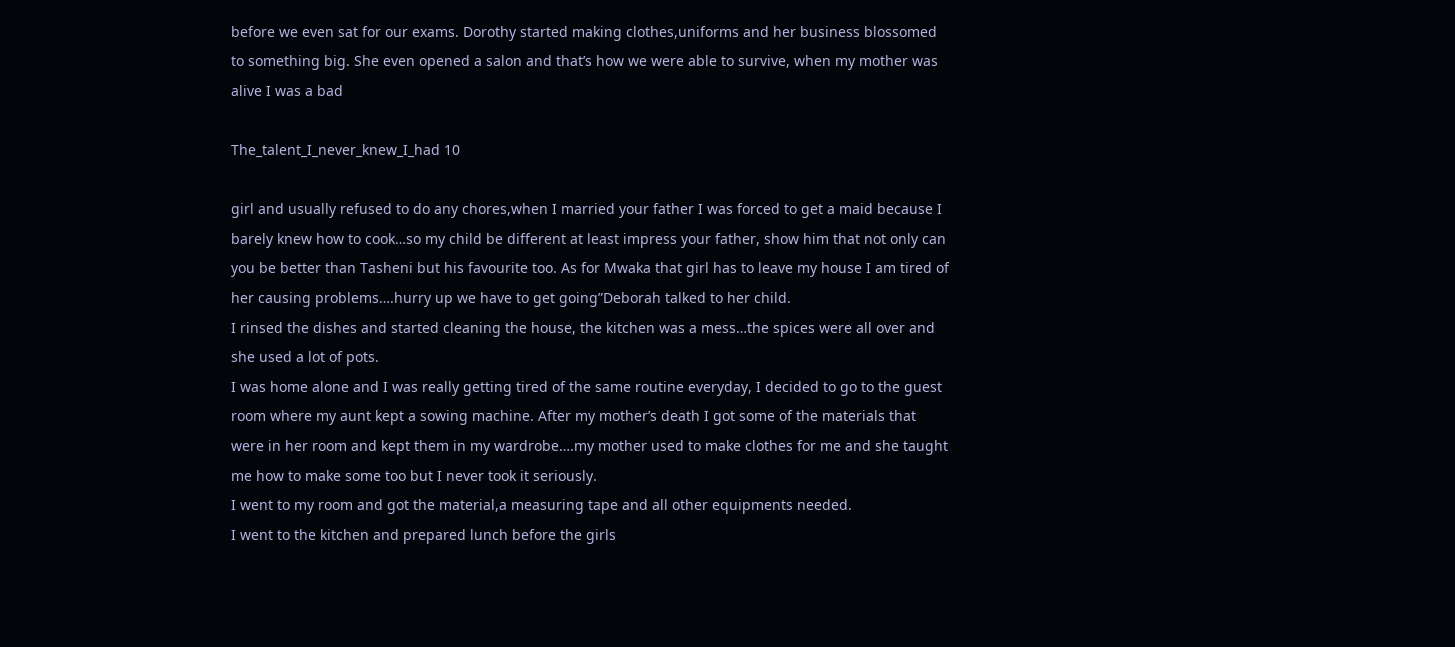before we even sat for our exams. Dorothy started making clothes,uniforms and her business blossomed to something big. She even opened a salon and that’s how we were able to survive, when my mother was alive I was a bad

The_talent_I_never_knew_I_had 10

girl and usually refused to do any chores,when I married your father I was forced to get a maid because I barely knew how to cook…so my child be different at least impress your father, show him that not only can you be better than Tasheni but his favourite too. As for Mwaka that girl has to leave my house I am tired of her causing problems….hurry up we have to get going”Deborah talked to her child.
I rinsed the dishes and started cleaning the house, the kitchen was a mess…the spices were all over and she used a lot of pots.
I was home alone and I was really getting tired of the same routine everyday, I decided to go to the guest room where my aunt kept a sowing machine. After my mother’s death I got some of the materials that were in her room and kept them in my wardrobe….my mother used to make clothes for me and she taught me how to make some too but I never took it seriously.
I went to my room and got the material,a measuring tape and all other equipments needed.
I went to the kitchen and prepared lunch before the girls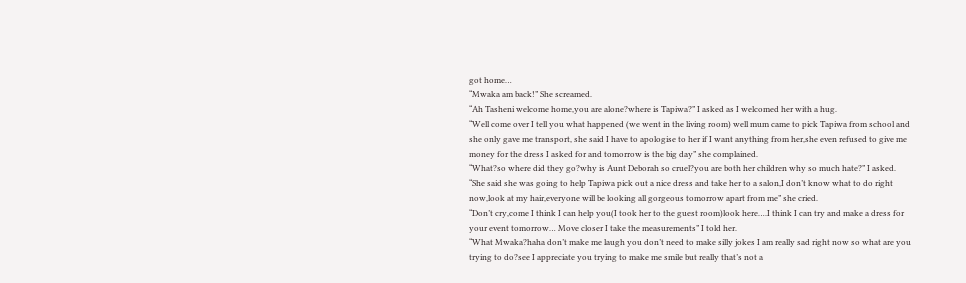got home…
“Mwaka am back!” She screamed.
“Ah Tasheni welcome home,you are alone?where is Tapiwa?” I asked as I welcomed her with a hug.
“Well come over I tell you what happened (we went in the living room) well mum came to pick Tapiwa from school and she only gave me transport, she said I have to apologise to her if I want anything from her,she even refused to give me money for the dress I asked for and tomorrow is the big day” she complained.
“What?so where did they go?why is Aunt Deborah so cruel?you are both her children why so much hate?” I asked.
“She said she was going to help Tapiwa pick out a nice dress and take her to a salon,I don’t know what to do right now,look at my hair,everyone will be looking all gorgeous tomorrow apart from me” she cried.
“Don’t cry,come I think I can help you(I took her to the guest room)look here….I think I can try and make a dress for your event tomorrow… Move closer I take the measurements” I told her.
“What Mwaka?haha don’t make me laugh you don’t need to make silly jokes I am really sad right now so what are you trying to do?see I appreciate you trying to make me smile but really that’s not a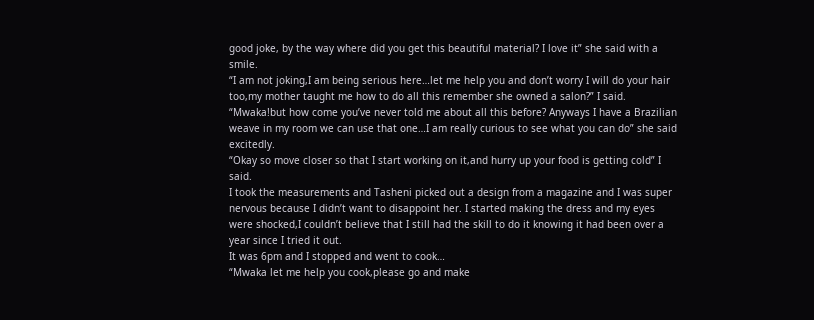good joke, by the way where did you get this beautiful material? I love it” she said with a smile.
“I am not joking,I am being serious here…let me help you and don’t worry I will do your hair too,my mother taught me how to do all this remember she owned a salon?” I said.
“Mwaka!but how come you’ve never told me about all this before? Anyways I have a Brazilian weave in my room we can use that one…I am really curious to see what you can do” she said excitedly.
“Okay so move closer so that I start working on it,and hurry up your food is getting cold” I said.
I took the measurements and Tasheni picked out a design from a magazine and I was super nervous because I didn’t want to disappoint her. I started making the dress and my eyes were shocked,I couldn’t believe that I still had the skill to do it knowing it had been over a year since I tried it out.
It was 6pm and I stopped and went to cook…
“Mwaka let me help you cook,please go and make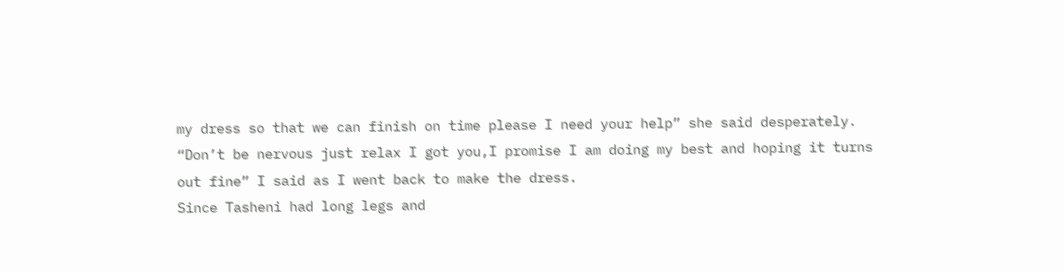my dress so that we can finish on time please I need your help” she said desperately.
“Don’t be nervous just relax I got you,I promise I am doing my best and hoping it turns out fine” I said as I went back to make the dress.
Since Tasheni had long legs and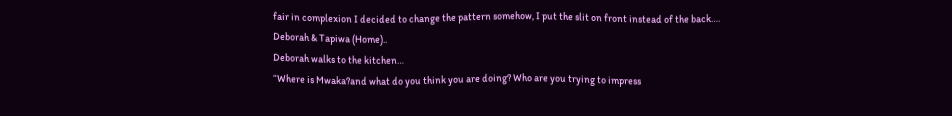fair in complexion I decided to change the pattern somehow, I put the slit on front instead of the back….
Deborah & Tapiwa (Home)..
Deborah walks to the kitchen…
“Where is Mwaka?and what do you think you are doing? Who are you trying to impress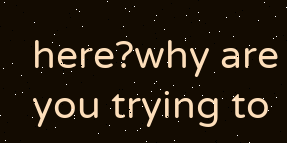here?why are you trying to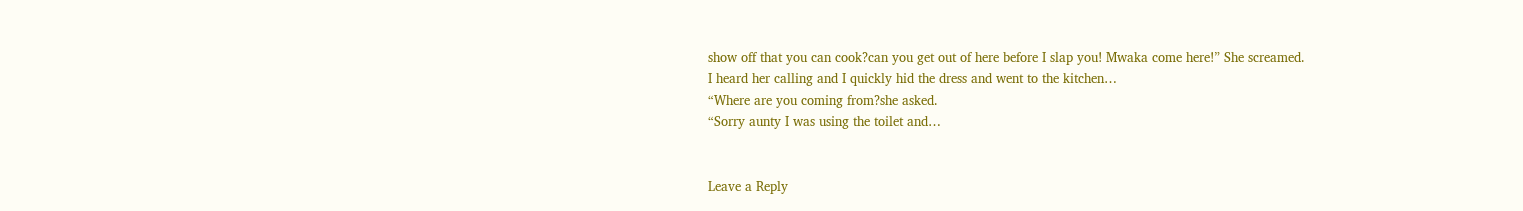show off that you can cook?can you get out of here before I slap you! Mwaka come here!” She screamed.
I heard her calling and I quickly hid the dress and went to the kitchen…
“Where are you coming from?she asked.
“Sorry aunty I was using the toilet and…


Leave a Reply